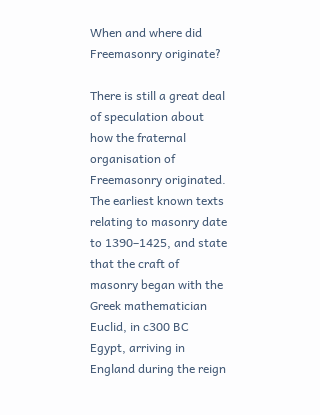When and where did Freemasonry originate?

There is still a great deal of speculation about how the fraternal organisation of Freemasonry originated. The earliest known texts relating to masonry date to 1390–1425, and state that the craft of masonry began with the Greek mathematician Euclid, in c300 BC Egypt, arriving in England during the reign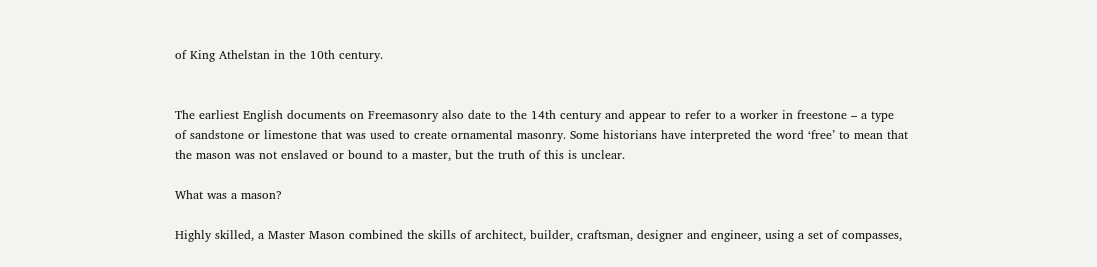of King Athelstan in the 10th century.


The earliest English documents on Freemasonry also date to the 14th century and appear to refer to a worker in freestone – a type of sandstone or limestone that was used to create ornamental masonry. Some historians have interpreted the word ‘free’ to mean that the mason was not enslaved or bound to a master, but the truth of this is unclear.

What was a mason?

Highly skilled, a Master Mason combined the skills of architect, builder, craftsman, designer and engineer, using a set of compasses,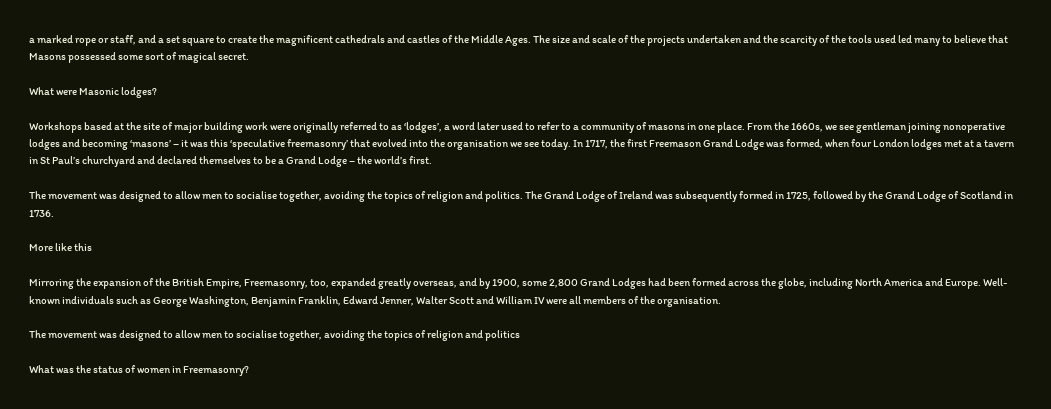a marked rope or staff, and a set square to create the magnificent cathedrals and castles of the Middle Ages. The size and scale of the projects undertaken and the scarcity of the tools used led many to believe that Masons possessed some sort of magical secret.

What were Masonic lodges?

Workshops based at the site of major building work were originally referred to as ‘lodges’, a word later used to refer to a community of masons in one place. From the 1660s, we see gentleman joining nonoperative lodges and becoming ‘masons’ – it was this ‘speculative freemasonry’ that evolved into the organisation we see today. In 1717, the first Freemason Grand Lodge was formed, when four London lodges met at a tavern in St Paul’s churchyard and declared themselves to be a Grand Lodge – the world’s first.

The movement was designed to allow men to socialise together, avoiding the topics of religion and politics. The Grand Lodge of Ireland was subsequently formed in 1725, followed by the Grand Lodge of Scotland in 1736.

More like this

Mirroring the expansion of the British Empire, Freemasonry, too, expanded greatly overseas, and by 1900, some 2,800 Grand Lodges had been formed across the globe, including North America and Europe. Well-known individuals such as George Washington, Benjamin Franklin, Edward Jenner, Walter Scott and William IV were all members of the organisation.

The movement was designed to allow men to socialise together, avoiding the topics of religion and politics

What was the status of women in Freemasonry?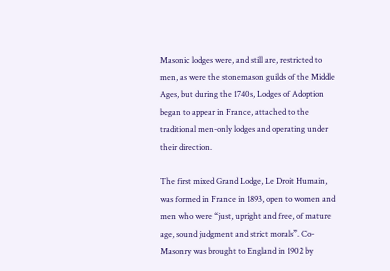Masonic lodges were, and still are, restricted to men, as were the stonemason guilds of the Middle Ages, but during the 1740s, Lodges of Adoption began to appear in France, attached to the traditional men-only lodges and operating under their direction.

The first mixed Grand Lodge, Le Droit Humain, was formed in France in 1893, open to women and men who were “just, upright and free, of mature age, sound judgment and strict morals”. Co-Masonry was brought to England in 1902 by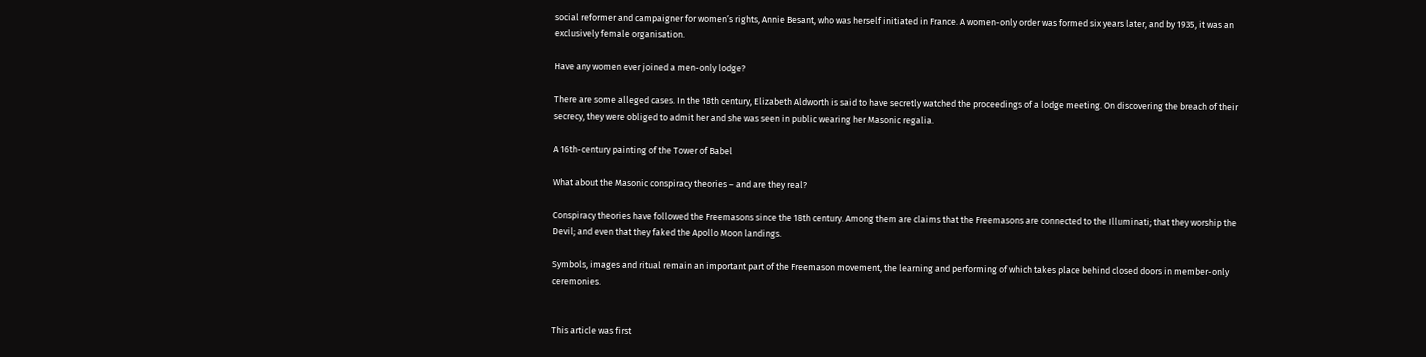social reformer and campaigner for women’s rights, Annie Besant, who was herself initiated in France. A women-only order was formed six years later, and by 1935, it was an exclusively female organisation.

Have any women ever joined a men-only lodge?

There are some alleged cases. In the 18th century, Elizabeth Aldworth is said to have secretly watched the proceedings of a lodge meeting. On discovering the breach of their secrecy, they were obliged to admit her and she was seen in public wearing her Masonic regalia.

A 16th-century painting of the Tower of Babel

What about the Masonic conspiracy theories – and are they real?

Conspiracy theories have followed the Freemasons since the 18th century. Among them are claims that the Freemasons are connected to the Illuminati; that they worship the Devil; and even that they faked the Apollo Moon landings.

Symbols, images and ritual remain an important part of the Freemason movement, the learning and performing of which takes place behind closed doors in member-only ceremonies.


This article was first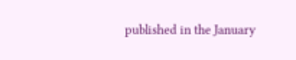published in the January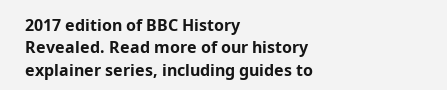2017 edition of BBC History Revealed. Read more of our history explainer series, including guides to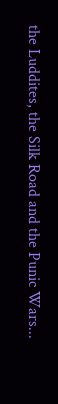the Luddites, the Silk Road and the Punic Wars...